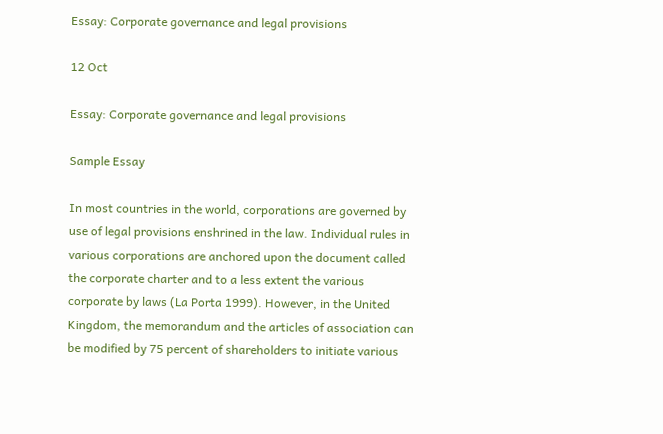Essay: Corporate governance and legal provisions

12 Oct

Essay: Corporate governance and legal provisions

Sample Essay

In most countries in the world, corporations are governed by use of legal provisions enshrined in the law. Individual rules in various corporations are anchored upon the document called the corporate charter and to a less extent the various corporate by laws (La Porta 1999). However, in the United Kingdom, the memorandum and the articles of association can be modified by 75 percent of shareholders to initiate various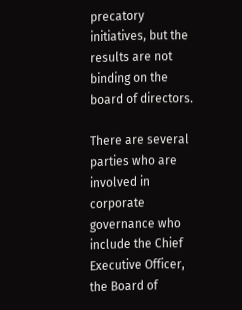precatory initiatives, but the results are not binding on the board of directors.

There are several parties who are involved in corporate governance who include the Chief Executive Officer, the Board of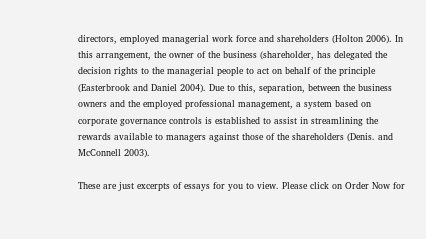directors, employed managerial work force and shareholders (Holton 2006). In this arrangement, the owner of the business (shareholder, has delegated the decision rights to the managerial people to act on behalf of the principle (Easterbrook and Daniel 2004). Due to this, separation, between the business owners and the employed professional management, a system based on corporate governance controls is established to assist in streamlining the rewards available to managers against those of the shareholders (Denis. and McConnell 2003).

These are just excerpts of essays for you to view. Please click on Order Now for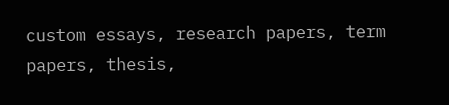custom essays, research papers, term papers, thesis,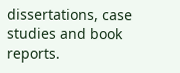dissertations, case studies and book reports.